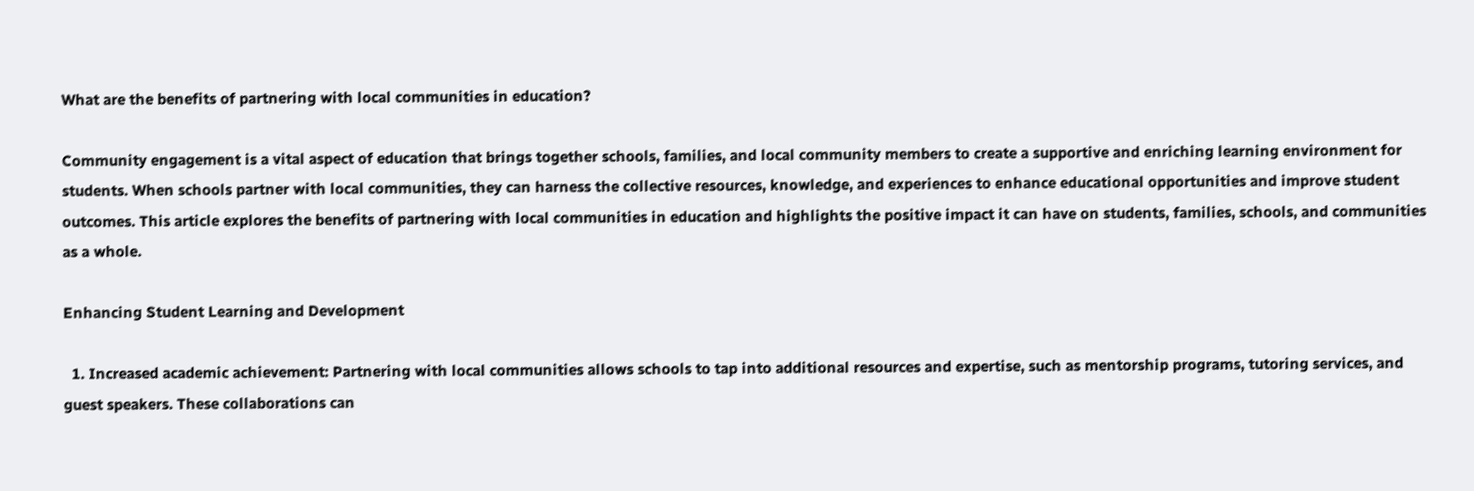What are the benefits of partnering with local communities in education?

Community engagement is a vital aspect of education that brings together schools, families, and local community members to create a supportive and enriching learning environment for students. When schools partner with local communities, they can harness the collective resources, knowledge, and experiences to enhance educational opportunities and improve student outcomes. This article explores the benefits of partnering with local communities in education and highlights the positive impact it can have on students, families, schools, and communities as a whole.

Enhancing Student Learning and Development

  1. Increased academic achievement: Partnering with local communities allows schools to tap into additional resources and expertise, such as mentorship programs, tutoring services, and guest speakers. These collaborations can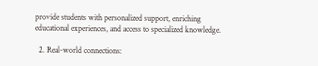provide students with personalized support, enriching educational experiences, and access to specialized knowledge.

  2. Real-world connections: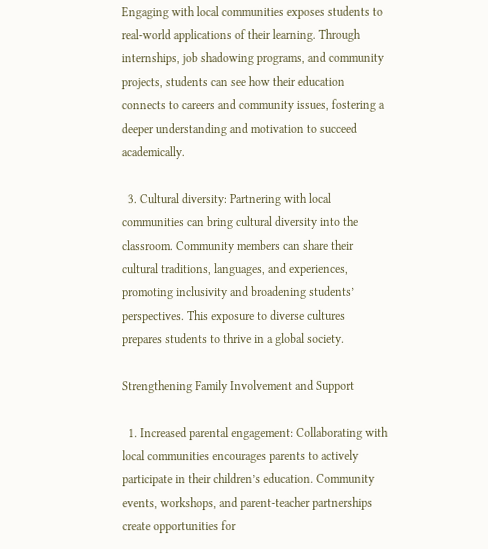Engaging with local communities exposes students to real-world applications of their learning. Through internships, job shadowing programs, and community projects, students can see how their education connects to careers and community issues, fostering a deeper understanding and motivation to succeed academically.

  3. Cultural diversity: Partnering with local communities can bring cultural diversity into the classroom. Community members can share their cultural traditions, languages, and experiences, promoting inclusivity and broadening students’ perspectives. This exposure to diverse cultures prepares students to thrive in a global society.

Strengthening Family Involvement and Support

  1. Increased parental engagement: Collaborating with local communities encourages parents to actively participate in their children’s education. Community events, workshops, and parent-teacher partnerships create opportunities for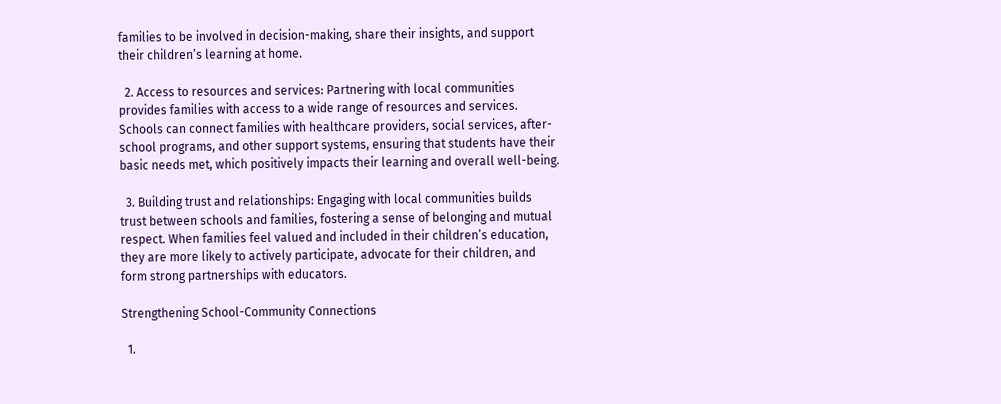families to be involved in decision-making, share their insights, and support their children’s learning at home.

  2. Access to resources and services: Partnering with local communities provides families with access to a wide range of resources and services. Schools can connect families with healthcare providers, social services, after-school programs, and other support systems, ensuring that students have their basic needs met, which positively impacts their learning and overall well-being.

  3. Building trust and relationships: Engaging with local communities builds trust between schools and families, fostering a sense of belonging and mutual respect. When families feel valued and included in their children’s education, they are more likely to actively participate, advocate for their children, and form strong partnerships with educators.

Strengthening School-Community Connections

  1.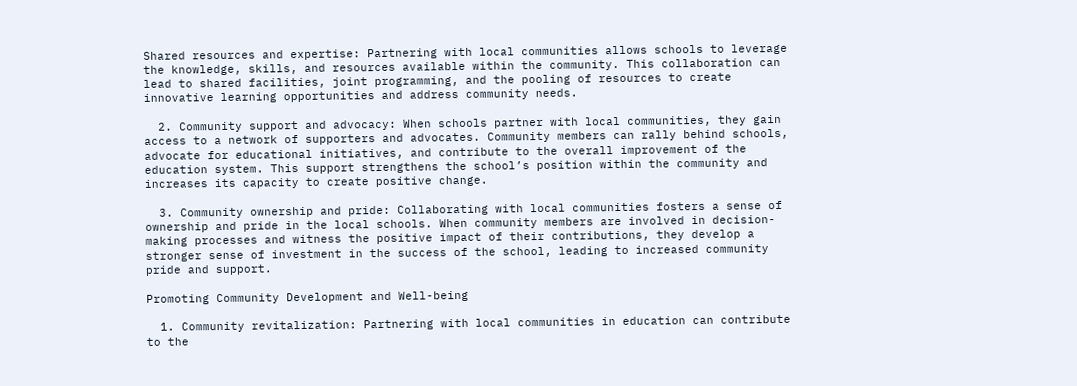Shared resources and expertise: Partnering with local communities allows schools to leverage the knowledge, skills, and resources available within the community. This collaboration can lead to shared facilities, joint programming, and the pooling of resources to create innovative learning opportunities and address community needs.

  2. Community support and advocacy: When schools partner with local communities, they gain access to a network of supporters and advocates. Community members can rally behind schools, advocate for educational initiatives, and contribute to the overall improvement of the education system. This support strengthens the school’s position within the community and increases its capacity to create positive change.

  3. Community ownership and pride: Collaborating with local communities fosters a sense of ownership and pride in the local schools. When community members are involved in decision-making processes and witness the positive impact of their contributions, they develop a stronger sense of investment in the success of the school, leading to increased community pride and support.

Promoting Community Development and Well-being

  1. Community revitalization: Partnering with local communities in education can contribute to the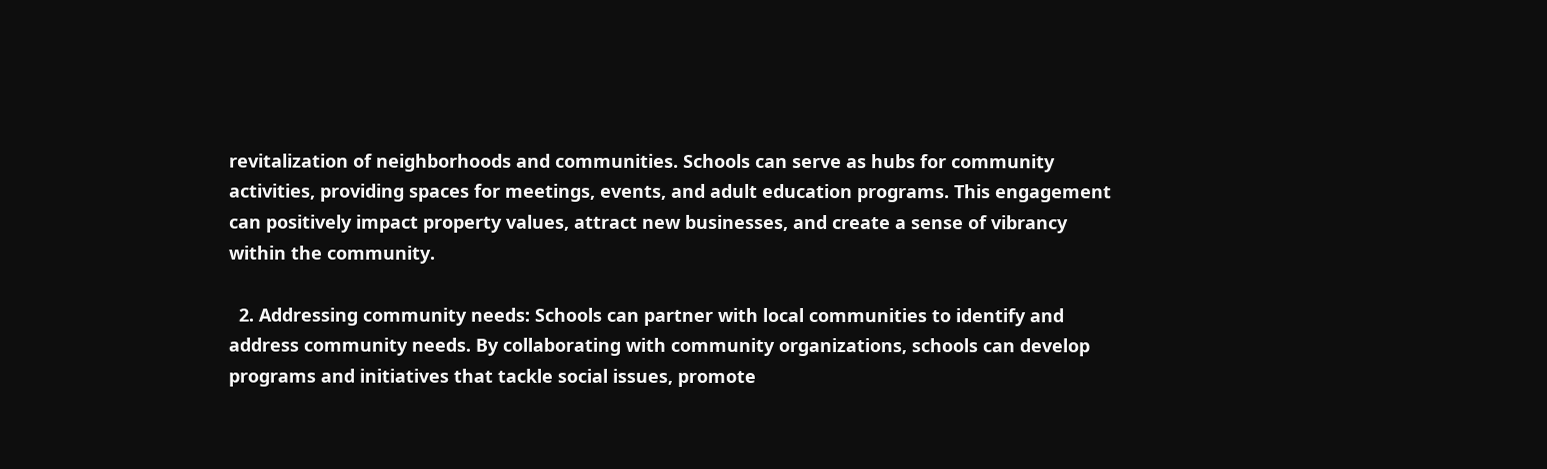revitalization of neighborhoods and communities. Schools can serve as hubs for community activities, providing spaces for meetings, events, and adult education programs. This engagement can positively impact property values, attract new businesses, and create a sense of vibrancy within the community.

  2. Addressing community needs: Schools can partner with local communities to identify and address community needs. By collaborating with community organizations, schools can develop programs and initiatives that tackle social issues, promote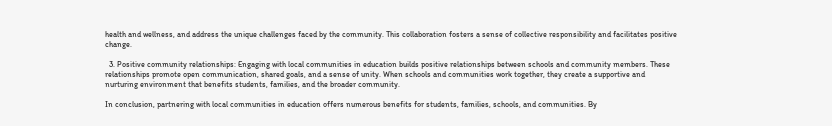health and wellness, and address the unique challenges faced by the community. This collaboration fosters a sense of collective responsibility and facilitates positive change.

  3. Positive community relationships: Engaging with local communities in education builds positive relationships between schools and community members. These relationships promote open communication, shared goals, and a sense of unity. When schools and communities work together, they create a supportive and nurturing environment that benefits students, families, and the broader community.

In conclusion, partnering with local communities in education offers numerous benefits for students, families, schools, and communities. By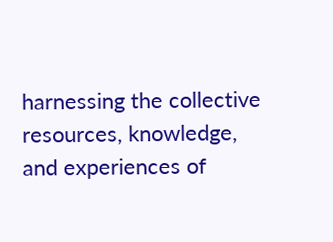harnessing the collective resources, knowledge, and experiences of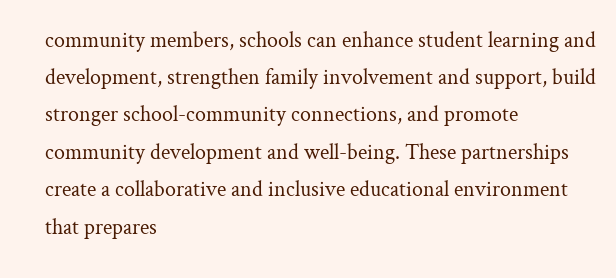community members, schools can enhance student learning and development, strengthen family involvement and support, build stronger school-community connections, and promote community development and well-being. These partnerships create a collaborative and inclusive educational environment that prepares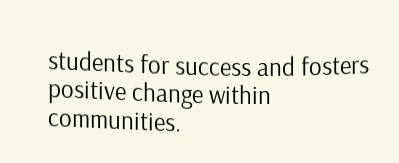students for success and fosters positive change within communities.